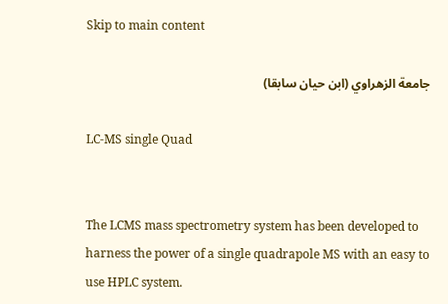Skip to main content

جامعة الزهراوي (ابن حيان سابقا)

LC-MS single Quad


The LCMS mass spectrometry system has been developed to harness the power of a single quadrapole MS with an easy to use HPLC system.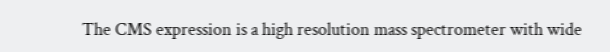The CMS expression is a high resolution mass spectrometer with wide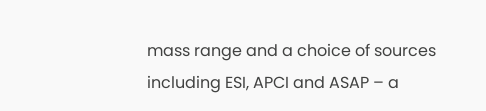mass range and a choice of sources including ESI, APCI and ASAP – a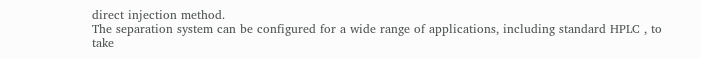direct injection method.
The separation system can be configured for a wide range of applications, including standard HPLC , to take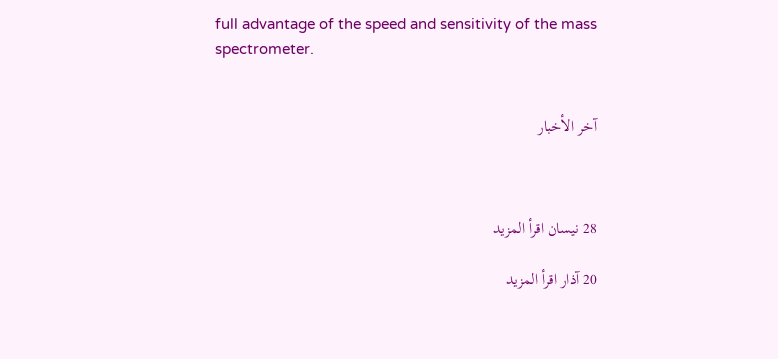full advantage of the speed and sensitivity of the mass spectrometer.


آخر الأخبار



28 نيسان اقرأ المزيد

20 آذار اقرأ المزيد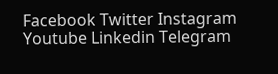Facebook Twitter Instagram Youtube Linkedin Telegram